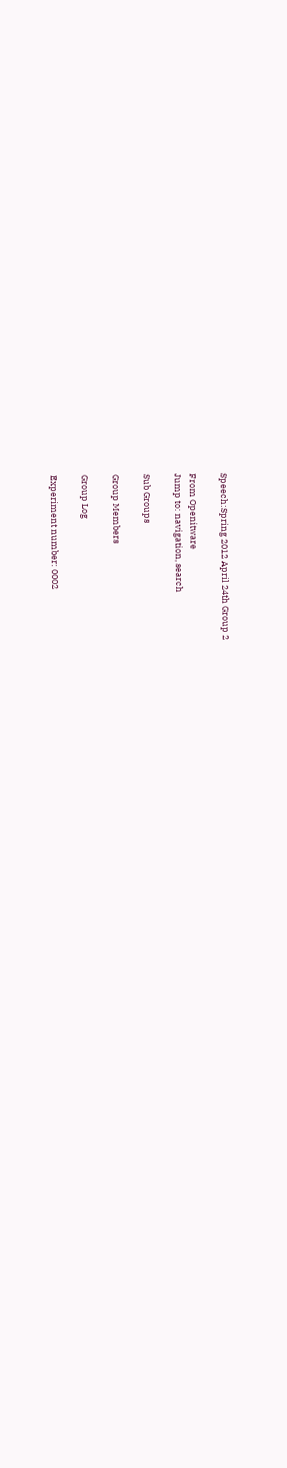Speech:Spring 2012 April 24th Group 2

From Openitware
Jump to: navigation, search

Sub Groups

Group Members

Group Log

Experiment number: 0002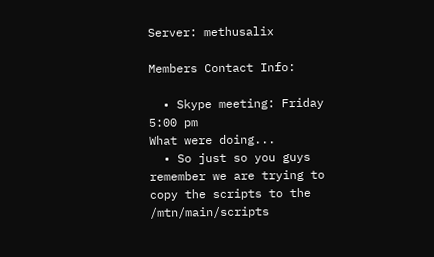Server: methusalix

Members Contact Info:

  • Skype meeting: Friday 5:00 pm
What were doing...
  • So just so you guys remember we are trying to copy the scripts to the /mtn/main/scripts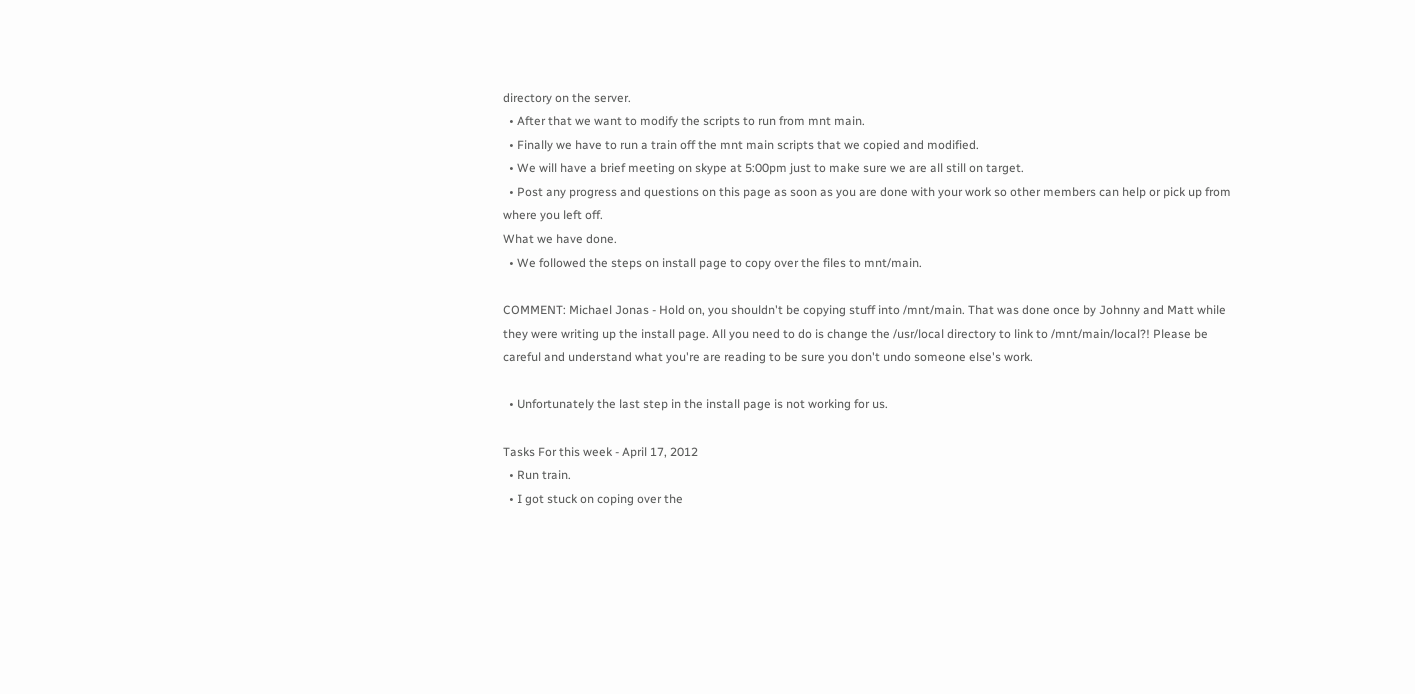directory on the server.
  • After that we want to modify the scripts to run from mnt main.
  • Finally we have to run a train off the mnt main scripts that we copied and modified.
  • We will have a brief meeting on skype at 5:00pm just to make sure we are all still on target.
  • Post any progress and questions on this page as soon as you are done with your work so other members can help or pick up from where you left off.
What we have done.
  • We followed the steps on install page to copy over the files to mnt/main.

COMMENT: Michael Jonas - Hold on, you shouldn't be copying stuff into /mnt/main. That was done once by Johnny and Matt while they were writing up the install page. All you need to do is change the /usr/local directory to link to /mnt/main/local?! Please be careful and understand what you're are reading to be sure you don't undo someone else's work.

  • Unfortunately the last step in the install page is not working for us.

Tasks For this week - April 17, 2012
  • Run train.
  • I got stuck on coping over the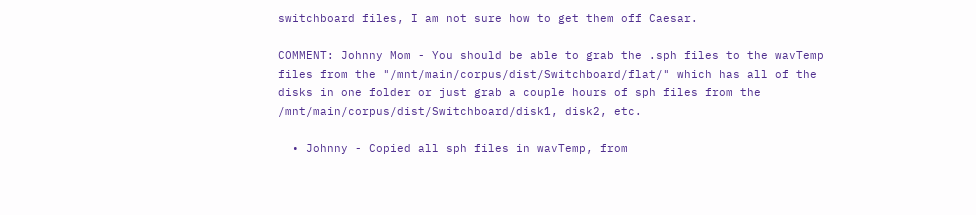switchboard files, I am not sure how to get them off Caesar.

COMMENT: Johnny Mom - You should be able to grab the .sph files to the wavTemp files from the "/mnt/main/corpus/dist/Switchboard/flat/" which has all of the disks in one folder or just grab a couple hours of sph files from the /mnt/main/corpus/dist/Switchboard/disk1, disk2, etc.

  • Johnny - Copied all sph files in wavTemp, from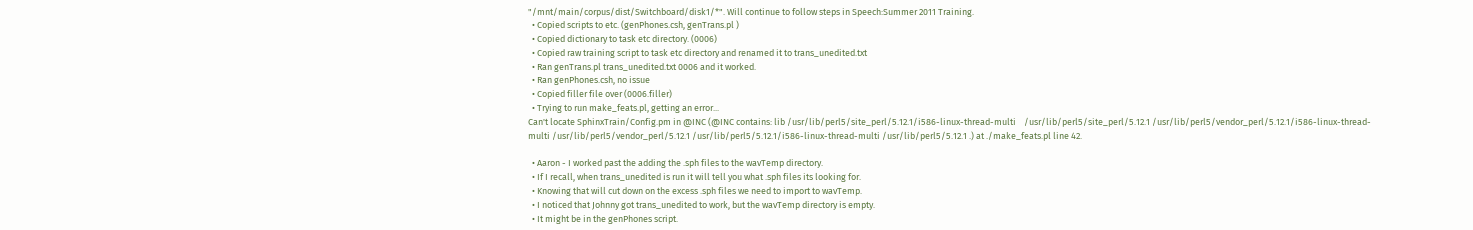"/mnt/main/corpus/dist/Switchboard/disk1/*". Will continue to follow steps in Speech:Summer 2011 Training.
  • Copied scripts to etc. (genPhones.csh, genTrans.pl )
  • Copied dictionary to task etc directory. (0006)
  • Copied raw training script to task etc directory and renamed it to trans_unedited.txt
  • Ran genTrans.pl trans_unedited.txt 0006 and it worked.
  • Ran genPhones.csh, no issue
  • Copied filler file over (0006.filler)
  • Trying to run make_feats.pl, getting an error...
Can't locate SphinxTrain/Config.pm in @INC (@INC contains: lib /usr/lib/perl5/site_perl/5.12.1/i586-linux-thread-multi    /usr/lib/perl5/site_perl/5.12.1 /usr/lib/perl5/vendor_perl/5.12.1/i586-linux-thread-multi /usr/lib/perl5/vendor_perl/5.12.1 /usr/lib/perl5/5.12.1/i586-linux-thread-multi /usr/lib/perl5/5.12.1 .) at ./make_feats.pl line 42.

  • Aaron - I worked past the adding the .sph files to the wavTemp directory.
  • If I recall, when trans_unedited is run it will tell you what .sph files its looking for.
  • Knowing that will cut down on the excess .sph files we need to import to wavTemp.
  • I noticed that Johnny got trans_unedited to work, but the wavTemp directory is empty.
  • It might be in the genPhones script.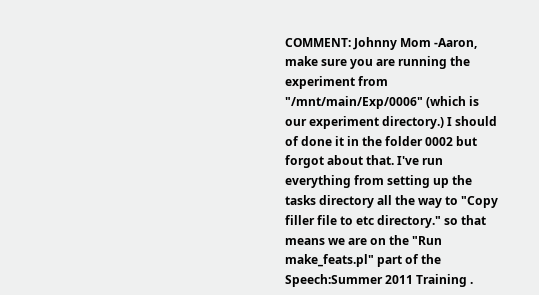COMMENT: Johnny Mom -Aaron, make sure you are running the experiment from "/mnt/main/Exp/0006" (which is our experiment directory.) I should of done it in the folder 0002 but forgot about that. I've run everything from setting up the tasks directory all the way to "Copy filler file to etc directory." so that means we are on the "Run make_feats.pl" part of the Speech:Summer 2011 Training .